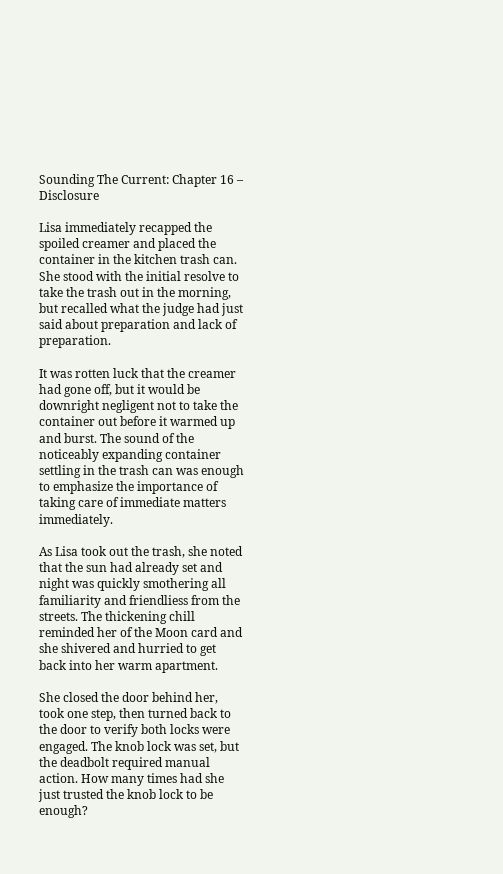Sounding The Current: Chapter 16 – Disclosure

Lisa immediately recapped the spoiled creamer and placed the container in the kitchen trash can. She stood with the initial resolve to take the trash out in the morning, but recalled what the judge had just said about preparation and lack of preparation.

It was rotten luck that the creamer had gone off, but it would be downright negligent not to take the container out before it warmed up and burst. The sound of the noticeably expanding container settling in the trash can was enough to emphasize the importance of taking care of immediate matters immediately.

As Lisa took out the trash, she noted that the sun had already set and night was quickly smothering all familiarity and friendliess from the streets. The thickening chill reminded her of the Moon card and she shivered and hurried to get back into her warm apartment.

She closed the door behind her, took one step, then turned back to the door to verify both locks were engaged. The knob lock was set, but the deadbolt required manual action. How many times had she just trusted the knob lock to be enough?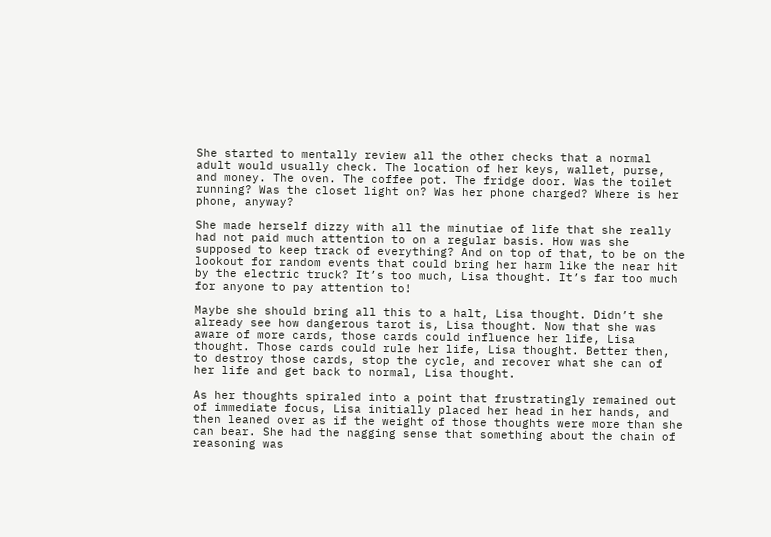She started to mentally review all the other checks that a normal adult would usually check. The location of her keys, wallet, purse, and money. The oven. The coffee pot. The fridge door. Was the toilet running? Was the closet light on? Was her phone charged? Where is her phone, anyway?

She made herself dizzy with all the minutiae of life that she really had not paid much attention to on a regular basis. How was she supposed to keep track of everything? And on top of that, to be on the lookout for random events that could bring her harm like the near hit by the electric truck? It’s too much, Lisa thought. It’s far too much for anyone to pay attention to!

Maybe she should bring all this to a halt, Lisa thought. Didn’t she already see how dangerous tarot is, Lisa thought. Now that she was aware of more cards, those cards could influence her life, Lisa thought. Those cards could rule her life, Lisa thought. Better then, to destroy those cards, stop the cycle, and recover what she can of her life and get back to normal, Lisa thought.

As her thoughts spiraled into a point that frustratingly remained out of immediate focus, Lisa initially placed her head in her hands, and then leaned over as if the weight of those thoughts were more than she can bear. She had the nagging sense that something about the chain of reasoning was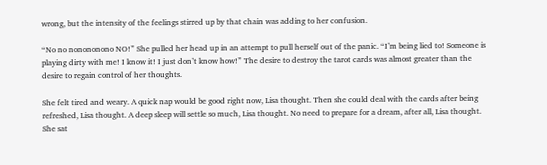wrong, but the intensity of the feelings stirred up by that chain was adding to her confusion.

“No no nonononono NO!” She pulled her head up in an attempt to pull herself out of the panic. “I’m being lied to! Someone is playing dirty with me! I know it! I just don’t know how!” The desire to destroy the tarot cards was almost greater than the desire to regain control of her thoughts.

She felt tired and weary. A quick nap would be good right now, Lisa thought. Then she could deal with the cards after being refreshed, Lisa thought. A deep sleep will settle so much, Lisa thought. No need to prepare for a dream, after all, Lisa thought. She sat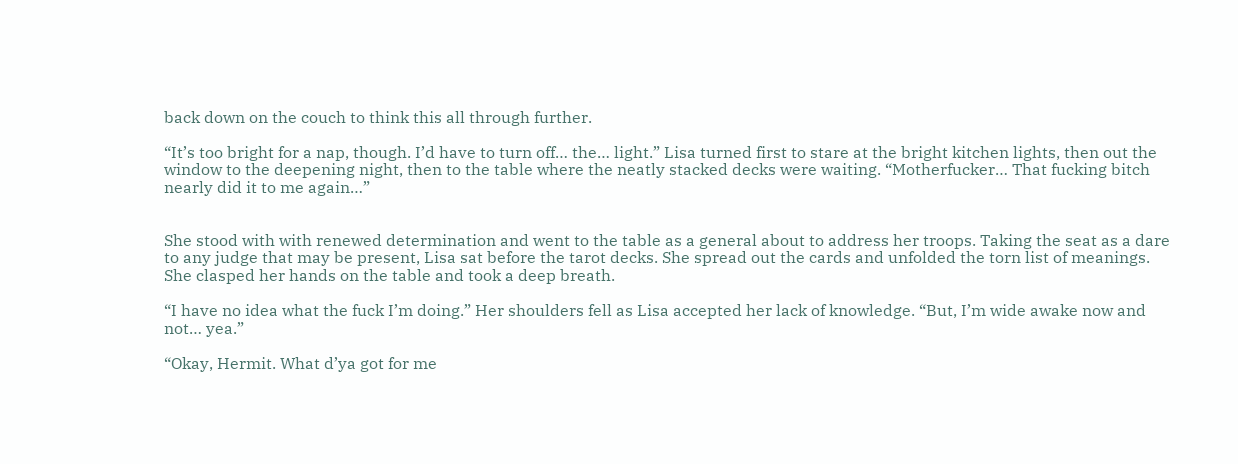back down on the couch to think this all through further.

“It’s too bright for a nap, though. I’d have to turn off… the… light.” Lisa turned first to stare at the bright kitchen lights, then out the window to the deepening night, then to the table where the neatly stacked decks were waiting. “Motherfucker… That fucking bitch nearly did it to me again…”


She stood with with renewed determination and went to the table as a general about to address her troops. Taking the seat as a dare to any judge that may be present, Lisa sat before the tarot decks. She spread out the cards and unfolded the torn list of meanings. She clasped her hands on the table and took a deep breath.

“I have no idea what the fuck I’m doing.” Her shoulders fell as Lisa accepted her lack of knowledge. “But, I’m wide awake now and not… yea.”

“Okay, Hermit. What d’ya got for me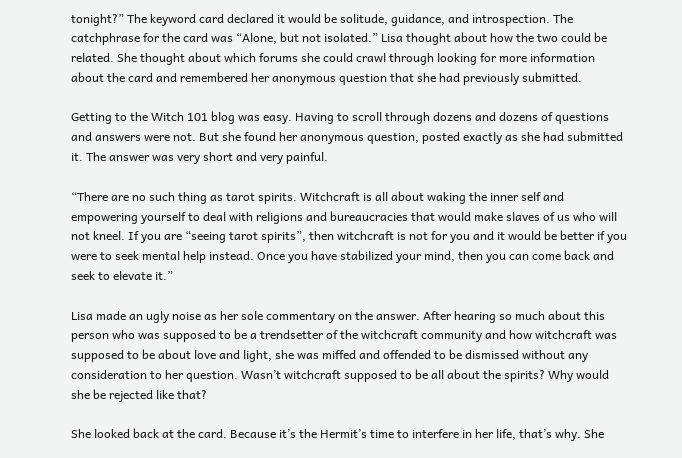tonight?” The keyword card declared it would be solitude, guidance, and introspection. The catchphrase for the card was “Alone, but not isolated.” Lisa thought about how the two could be related. She thought about which forums she could crawl through looking for more information about the card and remembered her anonymous question that she had previously submitted.

Getting to the Witch 101 blog was easy. Having to scroll through dozens and dozens of questions and answers were not. But she found her anonymous question, posted exactly as she had submitted it. The answer was very short and very painful.

“There are no such thing as tarot spirits. Witchcraft is all about waking the inner self and empowering yourself to deal with religions and bureaucracies that would make slaves of us who will not kneel. If you are “seeing tarot spirits”, then witchcraft is not for you and it would be better if you were to seek mental help instead. Once you have stabilized your mind, then you can come back and seek to elevate it.”

Lisa made an ugly noise as her sole commentary on the answer. After hearing so much about this person who was supposed to be a trendsetter of the witchcraft community and how witchcraft was supposed to be about love and light, she was miffed and offended to be dismissed without any consideration to her question. Wasn’t witchcraft supposed to be all about the spirits? Why would she be rejected like that?

She looked back at the card. Because it’s the Hermit’s time to interfere in her life, that’s why. She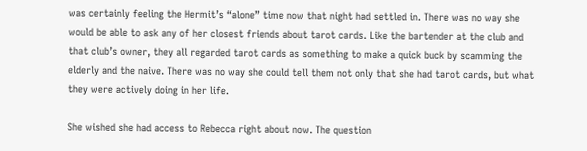was certainly feeling the Hermit’s “alone” time now that night had settled in. There was no way she would be able to ask any of her closest friends about tarot cards. Like the bartender at the club and that club’s owner, they all regarded tarot cards as something to make a quick buck by scamming the elderly and the naive. There was no way she could tell them not only that she had tarot cards, but what they were actively doing in her life.

She wished she had access to Rebecca right about now. The question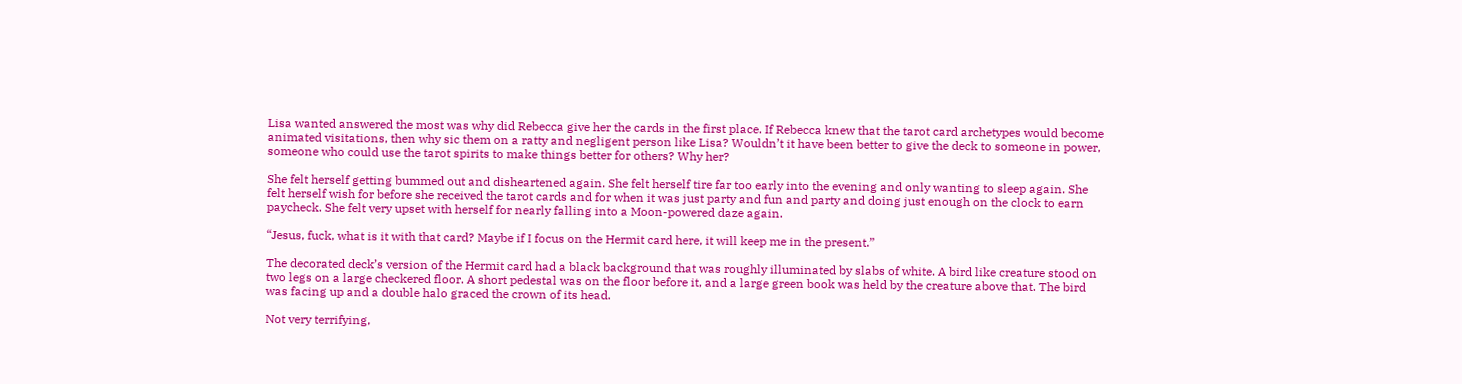Lisa wanted answered the most was why did Rebecca give her the cards in the first place. If Rebecca knew that the tarot card archetypes would become animated visitations, then why sic them on a ratty and negligent person like Lisa? Wouldn’t it have been better to give the deck to someone in power, someone who could use the tarot spirits to make things better for others? Why her?

She felt herself getting bummed out and disheartened again. She felt herself tire far too early into the evening and only wanting to sleep again. She felt herself wish for before she received the tarot cards and for when it was just party and fun and party and doing just enough on the clock to earn paycheck. She felt very upset with herself for nearly falling into a Moon-powered daze again.

“Jesus, fuck, what is it with that card? Maybe if I focus on the Hermit card here, it will keep me in the present.”

The decorated deck’s version of the Hermit card had a black background that was roughly illuminated by slabs of white. A bird like creature stood on two legs on a large checkered floor. A short pedestal was on the floor before it, and a large green book was held by the creature above that. The bird was facing up and a double halo graced the crown of its head.

Not very terrifying,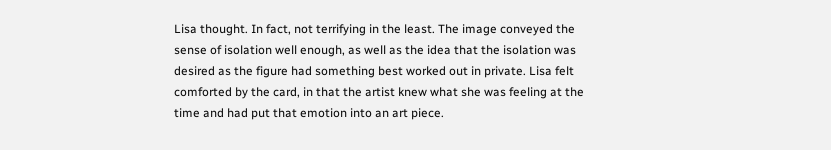Lisa thought. In fact, not terrifying in the least. The image conveyed the sense of isolation well enough, as well as the idea that the isolation was desired as the figure had something best worked out in private. Lisa felt comforted by the card, in that the artist knew what she was feeling at the time and had put that emotion into an art piece.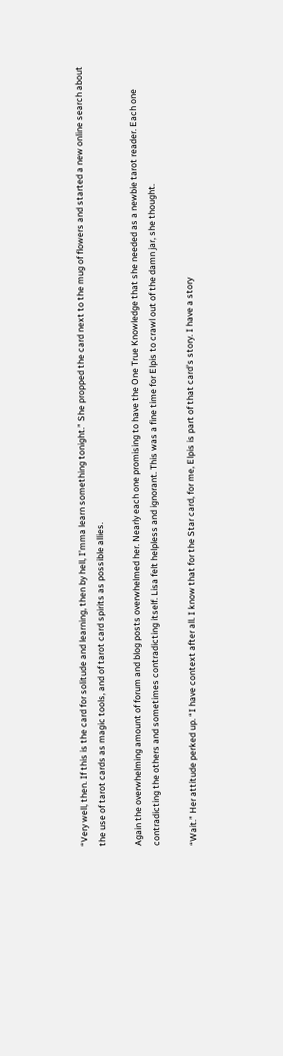“Very well, then. If this is the card for solitude and learning, then by hell, I’mma learn something tonight.” She propped the card next to the mug of flowers and started a new online search about the use of tarot cards as magic tools, and of tarot card spirits as possible allies.

Again the overwhelming amount of forum and blog posts overwhelmed her. Nearly each one promising to have the One True Knowledge that she needed as a newbie tarot reader. Each one contradicting the others and sometimes contradicting itself. Lisa felt helpless and ignorant. This was a fine time for Elpis to crawl out of the damn jar, she thought.

“Wait.” Her attitude perked up. “I have context after all. I know that for the Star card, for me, Elpis is part of that card’s story. I have a story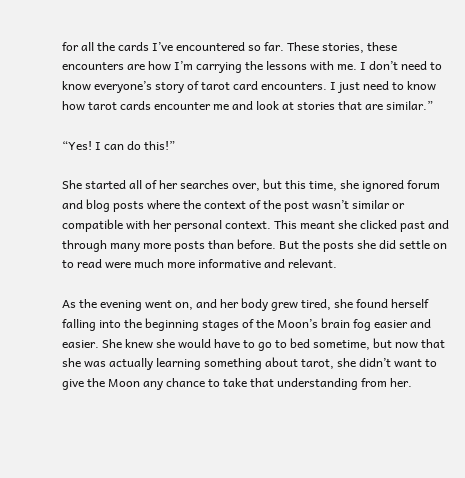for all the cards I’ve encountered so far. These stories, these encounters are how I’m carrying the lessons with me. I don’t need to know everyone’s story of tarot card encounters. I just need to know how tarot cards encounter me and look at stories that are similar.”

“Yes! I can do this!”

She started all of her searches over, but this time, she ignored forum and blog posts where the context of the post wasn’t similar or compatible with her personal context. This meant she clicked past and through many more posts than before. But the posts she did settle on to read were much more informative and relevant.

As the evening went on, and her body grew tired, she found herself falling into the beginning stages of the Moon’s brain fog easier and easier. She knew she would have to go to bed sometime, but now that she was actually learning something about tarot, she didn’t want to give the Moon any chance to take that understanding from her.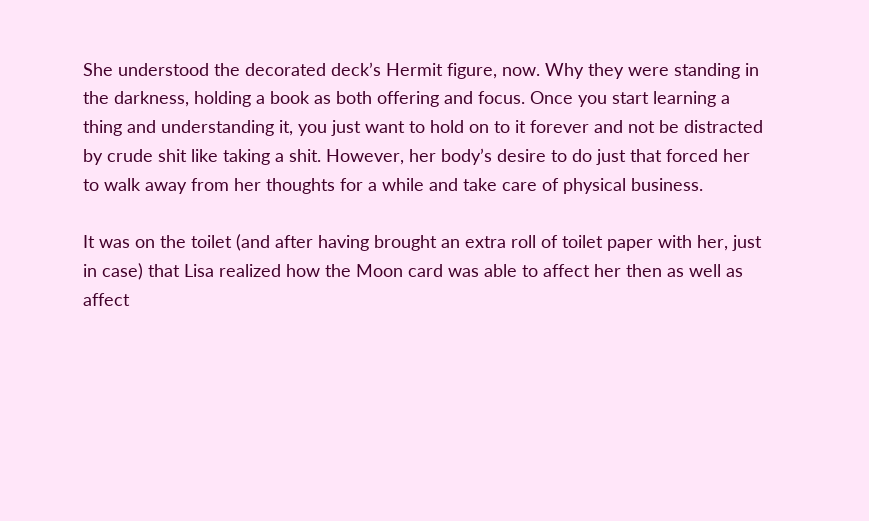She understood the decorated deck’s Hermit figure, now. Why they were standing in the darkness, holding a book as both offering and focus. Once you start learning a thing and understanding it, you just want to hold on to it forever and not be distracted by crude shit like taking a shit. However, her body’s desire to do just that forced her to walk away from her thoughts for a while and take care of physical business.

It was on the toilet (and after having brought an extra roll of toilet paper with her, just in case) that Lisa realized how the Moon card was able to affect her then as well as affect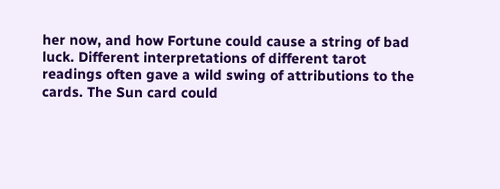her now, and how Fortune could cause a string of bad luck. Different interpretations of different tarot readings often gave a wild swing of attributions to the cards. The Sun card could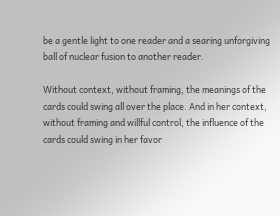be a gentle light to one reader and a searing unforgiving ball of nuclear fusion to another reader.

Without context, without framing, the meanings of the cards could swing all over the place. And in her context, without framing and willful control, the influence of the cards could swing in her favor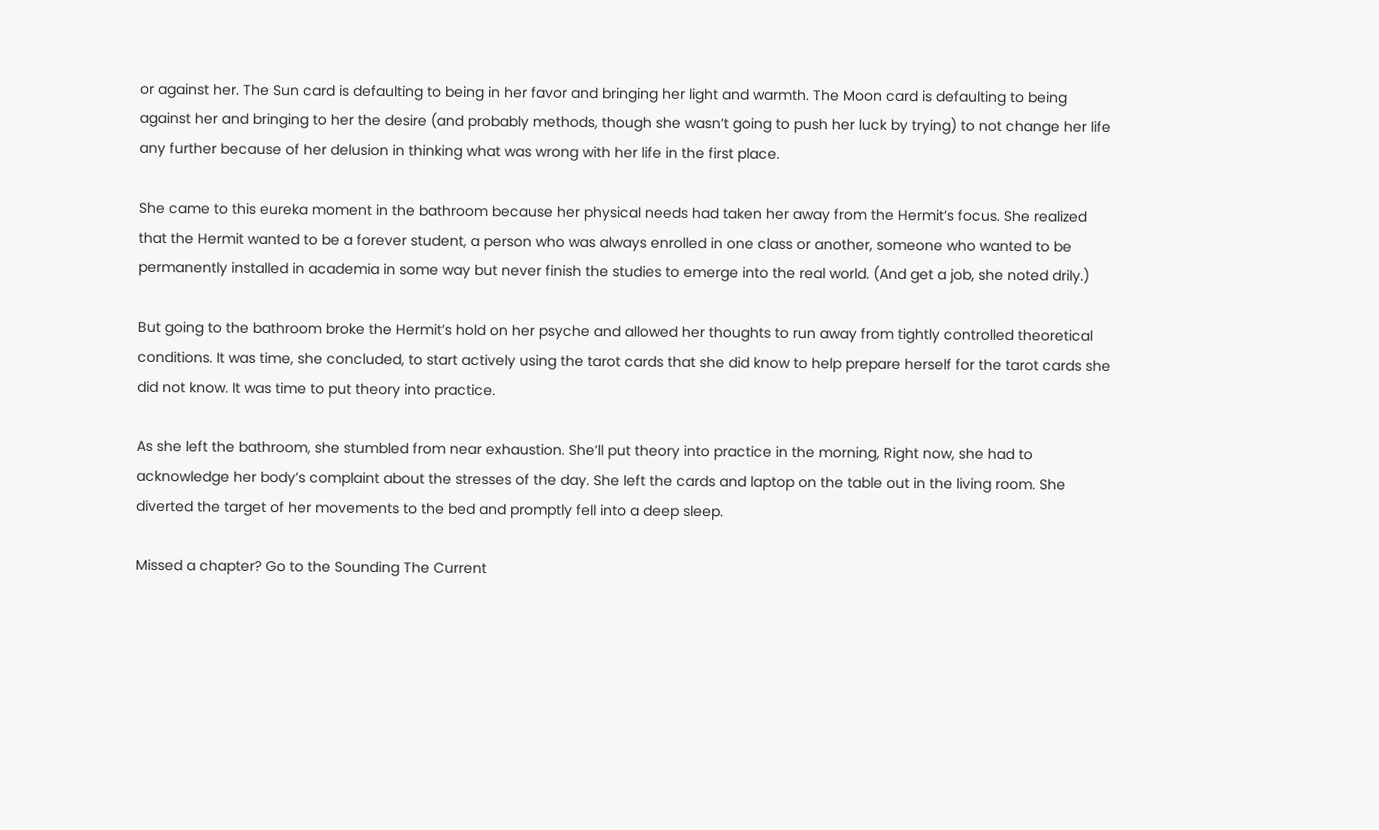or against her. The Sun card is defaulting to being in her favor and bringing her light and warmth. The Moon card is defaulting to being against her and bringing to her the desire (and probably methods, though she wasn’t going to push her luck by trying) to not change her life any further because of her delusion in thinking what was wrong with her life in the first place.

She came to this eureka moment in the bathroom because her physical needs had taken her away from the Hermit’s focus. She realized that the Hermit wanted to be a forever student, a person who was always enrolled in one class or another, someone who wanted to be permanently installed in academia in some way but never finish the studies to emerge into the real world. (And get a job, she noted drily.)

But going to the bathroom broke the Hermit’s hold on her psyche and allowed her thoughts to run away from tightly controlled theoretical conditions. It was time, she concluded, to start actively using the tarot cards that she did know to help prepare herself for the tarot cards she did not know. It was time to put theory into practice.

As she left the bathroom, she stumbled from near exhaustion. She’ll put theory into practice in the morning, Right now, she had to acknowledge her body’s complaint about the stresses of the day. She left the cards and laptop on the table out in the living room. She diverted the target of her movements to the bed and promptly fell into a deep sleep.

Missed a chapter? Go to the Sounding The Current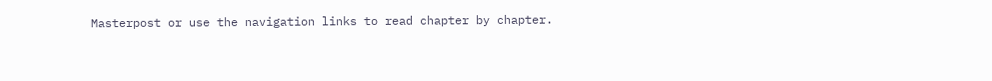Masterpost or use the navigation links to read chapter by chapter.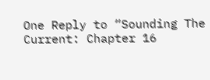One Reply to “Sounding The Current: Chapter 16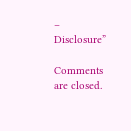– Disclosure”

Comments are closed.